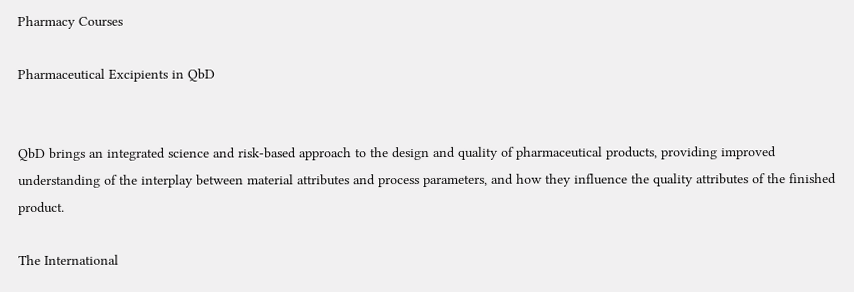Pharmacy Courses

Pharmaceutical Excipients in QbD


QbD brings an integrated science and risk-based approach to the design and quality of pharmaceutical products, providing improved understanding of the interplay between material attributes and process parameters, and how they influence the quality attributes of the finished product.

The International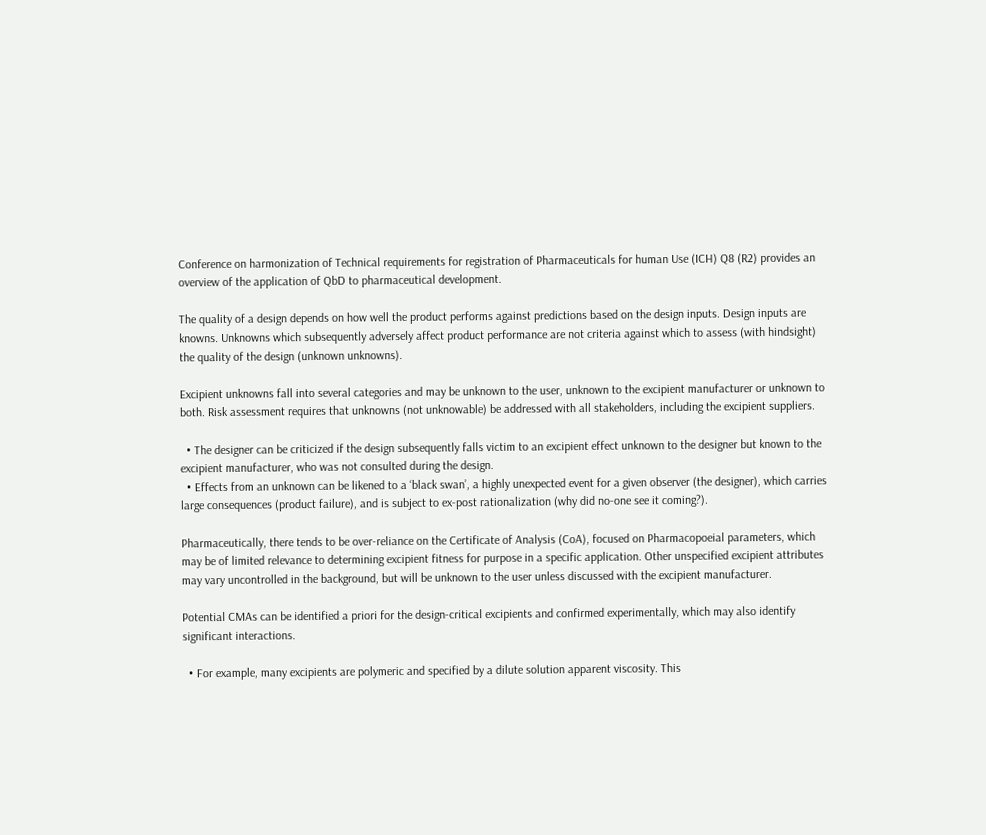Conference on harmonization of Technical requirements for registration of Pharmaceuticals for human Use (ICH) Q8 (R2) provides an overview of the application of QbD to pharmaceutical development.

The quality of a design depends on how well the product performs against predictions based on the design inputs. Design inputs are knowns. Unknowns which subsequently adversely affect product performance are not criteria against which to assess (with hindsight) the quality of the design (unknown unknowns).

Excipient unknowns fall into several categories and may be unknown to the user, unknown to the excipient manufacturer or unknown to both. Risk assessment requires that unknowns (not unknowable) be addressed with all stakeholders, including the excipient suppliers.

  • The designer can be criticized if the design subsequently falls victim to an excipient effect unknown to the designer but known to the excipient manufacturer, who was not consulted during the design.
  • Effects from an unknown can be likened to a ‘black swan’, a highly unexpected event for a given observer (the designer), which carries large consequences (product failure), and is subject to ex-post rationalization (why did no-one see it coming?).

Pharmaceutically, there tends to be over-reliance on the Certificate of Analysis (CoA), focused on Pharmacopoeial parameters, which may be of limited relevance to determining excipient fitness for purpose in a specific application. Other unspecified excipient attributes may vary uncontrolled in the background, but will be unknown to the user unless discussed with the excipient manufacturer.

Potential CMAs can be identified a priori for the design-critical excipients and confirmed experimentally, which may also identify significant interactions.

  • For example, many excipients are polymeric and specified by a dilute solution apparent viscosity. This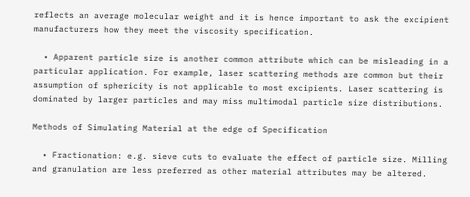reflects an average molecular weight and it is hence important to ask the excipient manufacturers how they meet the viscosity specification.

  • Apparent particle size is another common attribute which can be misleading in a particular application. For example, laser scattering methods are common but their assumption of sphericity is not applicable to most excipients. Laser scattering is dominated by larger particles and may miss multimodal particle size distributions.

Methods of Simulating Material at the edge of Specification

  • Fractionation: e.g. sieve cuts to evaluate the effect of particle size. Milling and granulation are less preferred as other material attributes may be altered.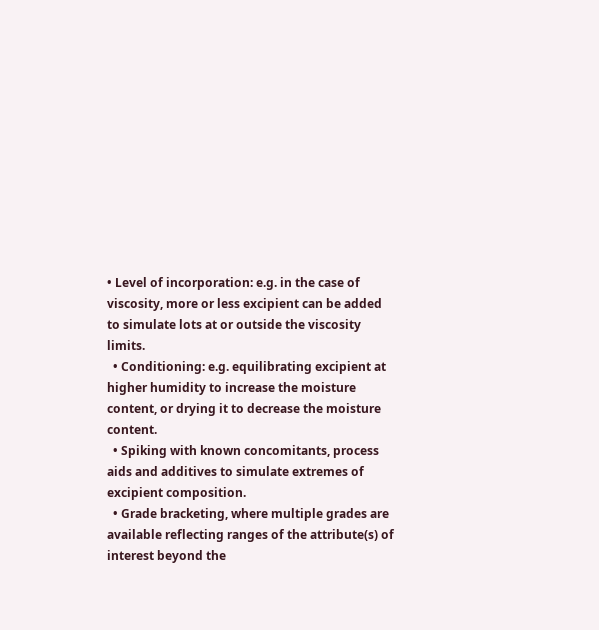• Level of incorporation: e.g. in the case of viscosity, more or less excipient can be added to simulate lots at or outside the viscosity limits.
  • Conditioning: e.g. equilibrating excipient at higher humidity to increase the moisture content, or drying it to decrease the moisture content.
  • Spiking with known concomitants, process aids and additives to simulate extremes of excipient composition.
  • Grade bracketing, where multiple grades are available reflecting ranges of the attribute(s) of interest beyond the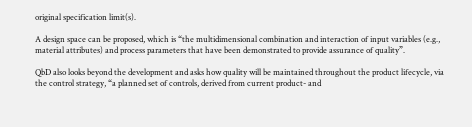original specification limit(s).

A design space can be proposed, which is “the multidimensional combination and interaction of input variables (e.g., material attributes) and process parameters that have been demonstrated to provide assurance of quality”.

QbD also looks beyond the development and asks how quality will be maintained throughout the product lifecycle, via the control strategy, “a planned set of controls, derived from current product- and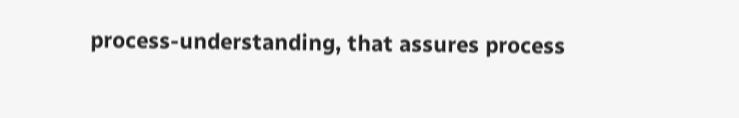process-understanding, that assures process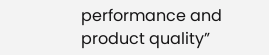performance and product quality”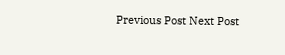Previous Post Next Post